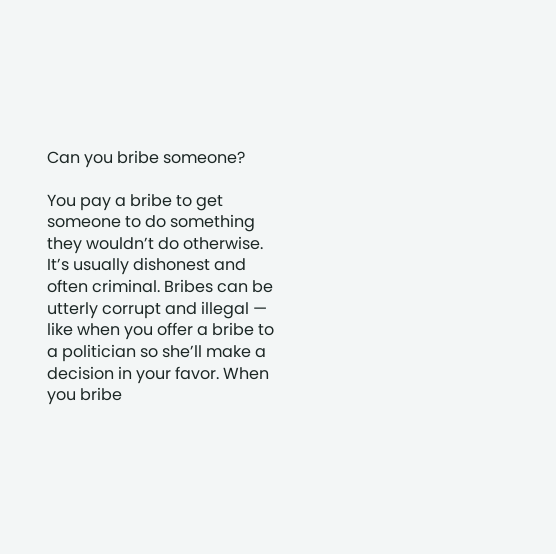Can you bribe someone?

You pay a bribe to get someone to do something they wouldn’t do otherwise. It’s usually dishonest and often criminal. Bribes can be utterly corrupt and illegal — like when you offer a bribe to a politician so she’ll make a decision in your favor. When you bribe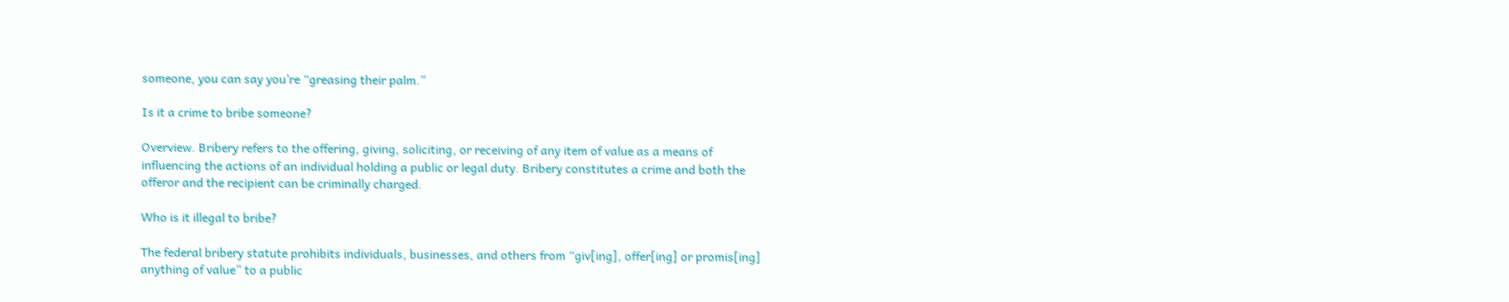someone, you can say you’re “greasing their palm.”

Is it a crime to bribe someone?

Overview. Bribery refers to the offering, giving, soliciting, or receiving of any item of value as a means of influencing the actions of an individual holding a public or legal duty. Bribery constitutes a crime and both the offeror and the recipient can be criminally charged.

Who is it illegal to bribe?

The federal bribery statute prohibits individuals, businesses, and others from “giv[ing], offer[ing] or promis[ing] anything of value” to a public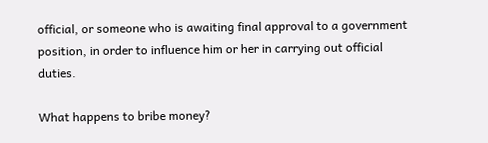official, or someone who is awaiting final approval to a government position, in order to influence him or her in carrying out official duties.

What happens to bribe money?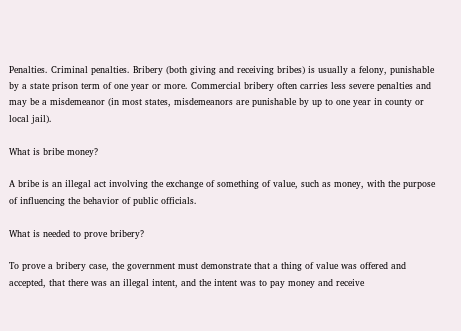Penalties. Criminal penalties. Bribery (both giving and receiving bribes) is usually a felony, punishable by a state prison term of one year or more. Commercial bribery often carries less severe penalties and may be a misdemeanor (in most states, misdemeanors are punishable by up to one year in county or local jail).

What is bribe money?

A bribe is an illegal act involving the exchange of something of value, such as money, with the purpose of influencing the behavior of public officials.

What is needed to prove bribery?

To prove a bribery case, the government must demonstrate that a thing of value was offered and accepted, that there was an illegal intent, and the intent was to pay money and receive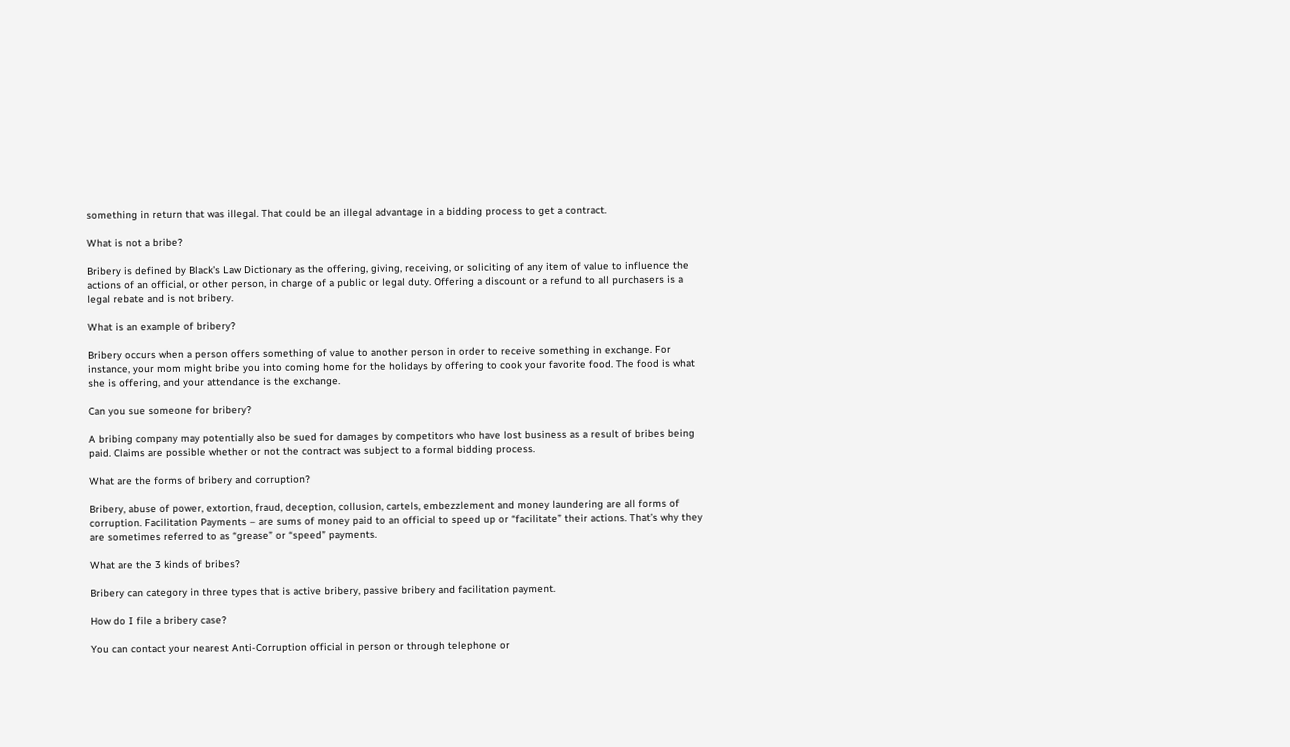something in return that was illegal. That could be an illegal advantage in a bidding process to get a contract.

What is not a bribe?

Bribery is defined by Black’s Law Dictionary as the offering, giving, receiving, or soliciting of any item of value to influence the actions of an official, or other person, in charge of a public or legal duty. Offering a discount or a refund to all purchasers is a legal rebate and is not bribery.

What is an example of bribery?

Bribery occurs when a person offers something of value to another person in order to receive something in exchange. For instance, your mom might bribe you into coming home for the holidays by offering to cook your favorite food. The food is what she is offering, and your attendance is the exchange.

Can you sue someone for bribery?

A bribing company may potentially also be sued for damages by competitors who have lost business as a result of bribes being paid. Claims are possible whether or not the contract was subject to a formal bidding process.

What are the forms of bribery and corruption?

Bribery, abuse of power, extortion, fraud, deception, collusion, cartels, embezzlement and money laundering are all forms of corruption. Facilitation Payments – are sums of money paid to an official to speed up or “facilitate” their actions. That’s why they are sometimes referred to as “grease” or “speed” payments.

What are the 3 kinds of bribes?

Bribery can category in three types that is active bribery, passive bribery and facilitation payment.

How do I file a bribery case?

You can contact your nearest Anti-Corruption official in person or through telephone or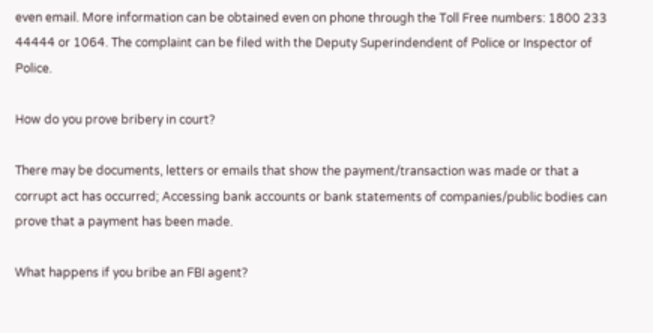even email. More information can be obtained even on phone through the Toll Free numbers: 1800 233 44444 or 1064. The complaint can be filed with the Deputy Superindendent of Police or Inspector of Police.

How do you prove bribery in court?

There may be documents, letters or emails that show the payment/transaction was made or that a corrupt act has occurred; Accessing bank accounts or bank statements of companies/public bodies can prove that a payment has been made.

What happens if you bribe an FBI agent?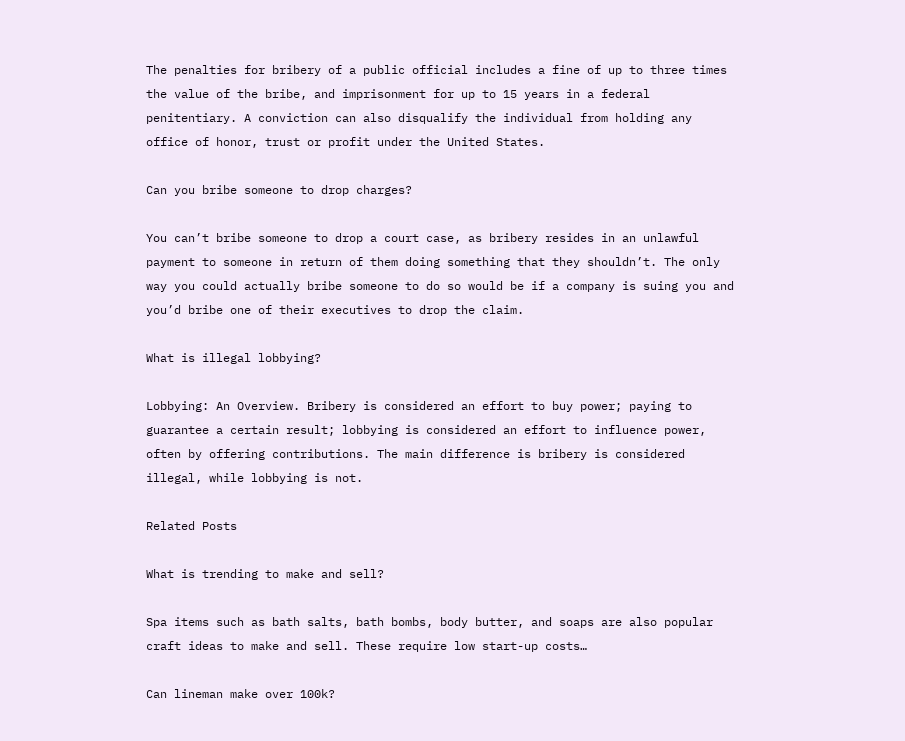The penalties for bribery of a public official includes a fine of up to three times the value of the bribe, and imprisonment for up to 15 years in a federal penitentiary. A conviction can also disqualify the individual from holding any office of honor, trust or profit under the United States.

Can you bribe someone to drop charges?

You can’t bribe someone to drop a court case, as bribery resides in an unlawful payment to someone in return of them doing something that they shouldn’t. The only way you could actually bribe someone to do so would be if a company is suing you and you’d bribe one of their executives to drop the claim.

What is illegal lobbying?

Lobbying: An Overview. Bribery is considered an effort to buy power; paying to guarantee a certain result; lobbying is considered an effort to influence power, often by offering contributions. The main difference is bribery is considered illegal, while lobbying is not.

Related Posts

What is trending to make and sell?

Spa items such as bath salts, bath bombs, body butter, and soaps are also popular craft ideas to make and sell. These require low start-up costs…

Can lineman make over 100k?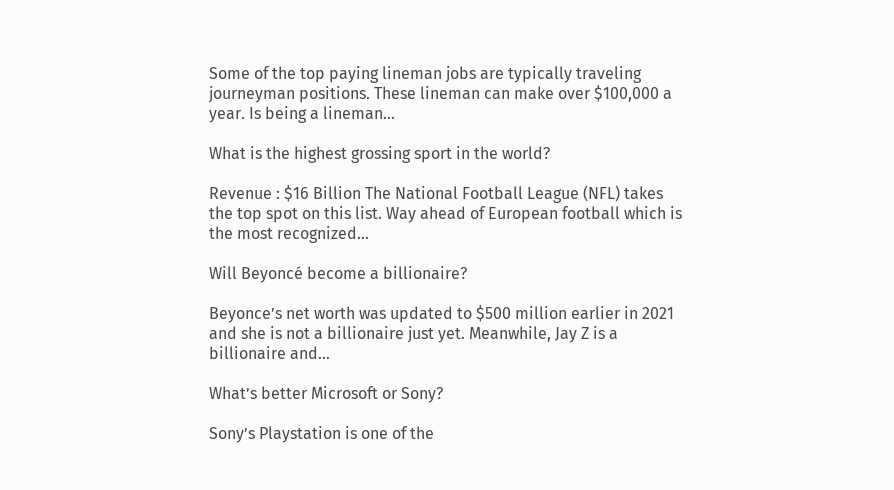Some of the top paying lineman jobs are typically traveling journeyman positions. These lineman can make over $100,000 a year. Is being a lineman…

What is the highest grossing sport in the world?

Revenue : $16 Billion The National Football League (NFL) takes the top spot on this list. Way ahead of European football which is the most recognized…

Will Beyoncé become a billionaire?

Beyonce’s net worth was updated to $500 million earlier in 2021 and she is not a billionaire just yet. Meanwhile, Jay Z is a billionaire and…

What’s better Microsoft or Sony?

Sony’s Playstation is one of the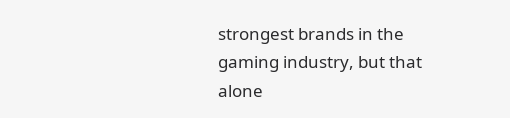strongest brands in the gaming industry, but that alone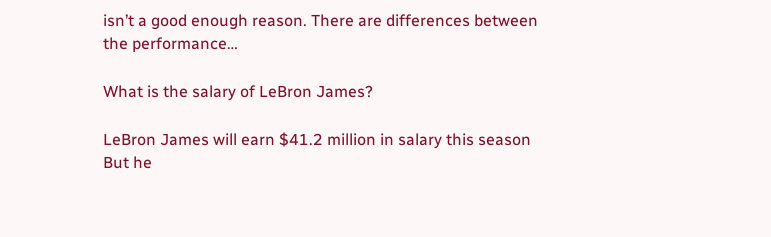isn’t a good enough reason. There are differences between the performance…

What is the salary of LeBron James?

LeBron James will earn $41.2 million in salary this season But he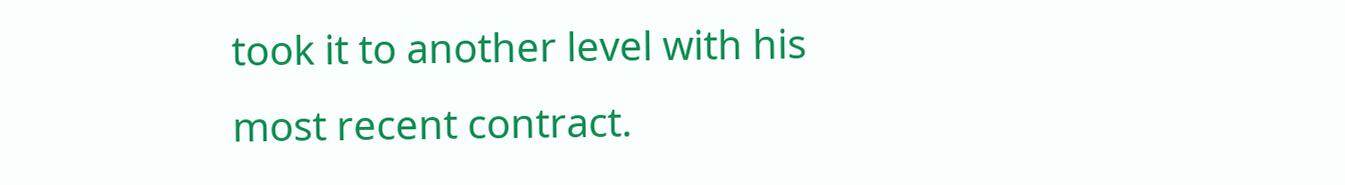took it to another level with his most recent contract.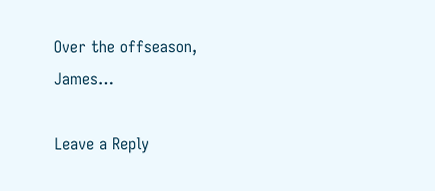Over the offseason, James…

Leave a Reply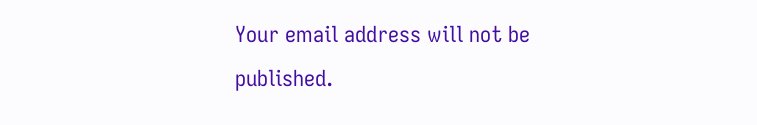Your email address will not be published.